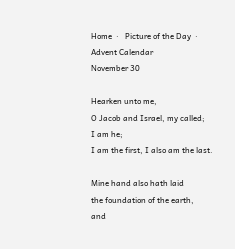Home  ·   Picture of the Day  ·   Advent Calendar
November 30

Hearken unto me,
O Jacob and Israel, my called;
I am he;
I am the first, I also am the last.

Mine hand also hath laid
the foundation of the earth,
and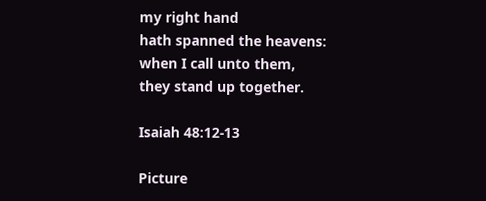my right hand
hath spanned the heavens:
when I call unto them,
they stand up together.

Isaiah 48:12-13

Picture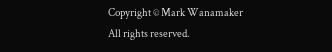Copyright © Mark Wanamaker
All rights reserved.